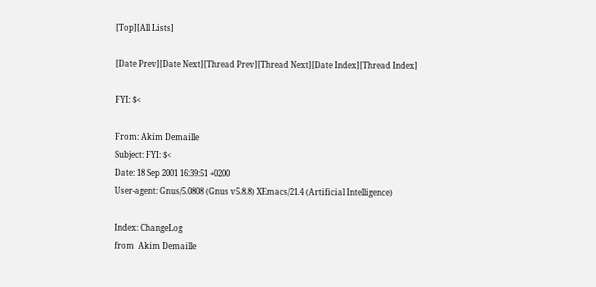[Top][All Lists]

[Date Prev][Date Next][Thread Prev][Thread Next][Date Index][Thread Index]

FYI: $<

From: Akim Demaille
Subject: FYI: $<
Date: 18 Sep 2001 16:39:51 +0200
User-agent: Gnus/5.0808 (Gnus v5.8.8) XEmacs/21.4 (Artificial Intelligence)

Index: ChangeLog
from  Akim Demaille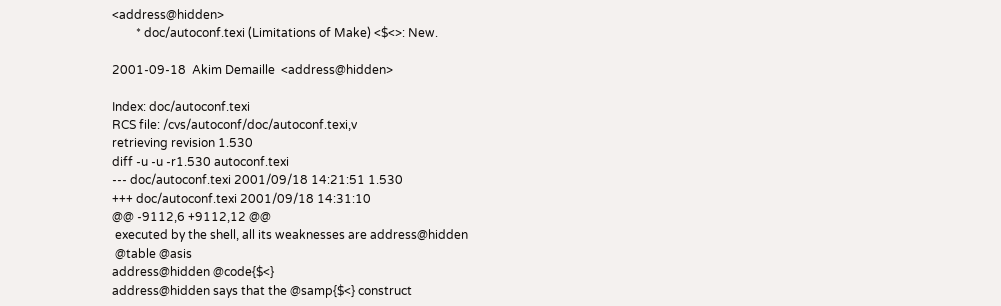<address@hidden>
        * doc/autoconf.texi (Limitations of Make) <$<>: New.

2001-09-18  Akim Demaille  <address@hidden>

Index: doc/autoconf.texi
RCS file: /cvs/autoconf/doc/autoconf.texi,v
retrieving revision 1.530
diff -u -u -r1.530 autoconf.texi
--- doc/autoconf.texi 2001/09/18 14:21:51 1.530
+++ doc/autoconf.texi 2001/09/18 14:31:10
@@ -9112,6 +9112,12 @@
 executed by the shell, all its weaknesses are address@hidden
 @table @asis
address@hidden @code{$<}
address@hidden says that the @samp{$<} construct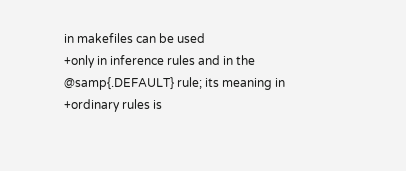in makefiles can be used
+only in inference rules and in the @samp{.DEFAULT} rule; its meaning in
+ordinary rules is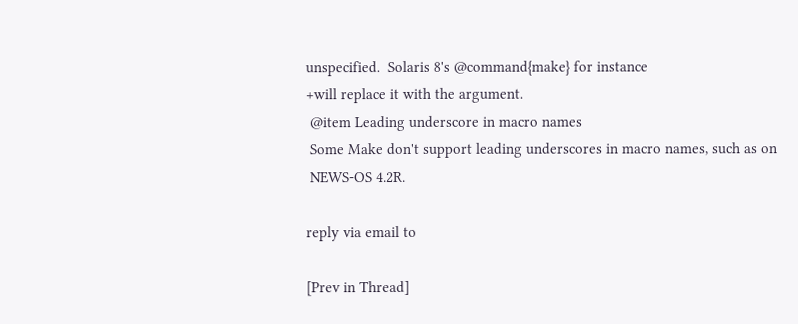unspecified.  Solaris 8's @command{make} for instance
+will replace it with the argument.
 @item Leading underscore in macro names
 Some Make don't support leading underscores in macro names, such as on
 NEWS-OS 4.2R.

reply via email to

[Prev in Thread]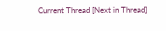Current Thread [Next in Thread]